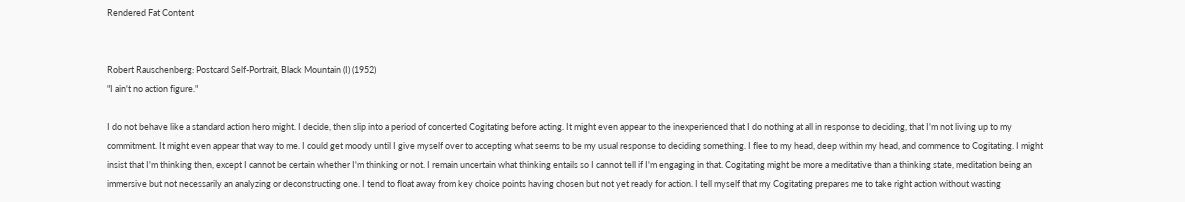Rendered Fat Content


Robert Rauschenberg: Postcard Self-Portrait, Black Mountain (I) (1952)
"I ain't no action figure."

I do not behave like a standard action hero might. I decide, then slip into a period of concerted Cogitating before acting. It might even appear to the inexperienced that I do nothing at all in response to deciding, that I'm not living up to my commitment. It might even appear that way to me. I could get moody until I give myself over to accepting what seems to be my usual response to deciding something. I flee to my head, deep within my head, and commence to Cogitating. I might insist that I'm thinking then, except I cannot be certain whether I'm thinking or not. I remain uncertain what thinking entails so I cannot tell if I'm engaging in that. Cogitating might be more a meditative than a thinking state, meditation being an immersive but not necessarily an analyzing or deconstructing one. I tend to float away from key choice points having chosen but not yet ready for action. I tell myself that my Cogitating prepares me to take right action without wasting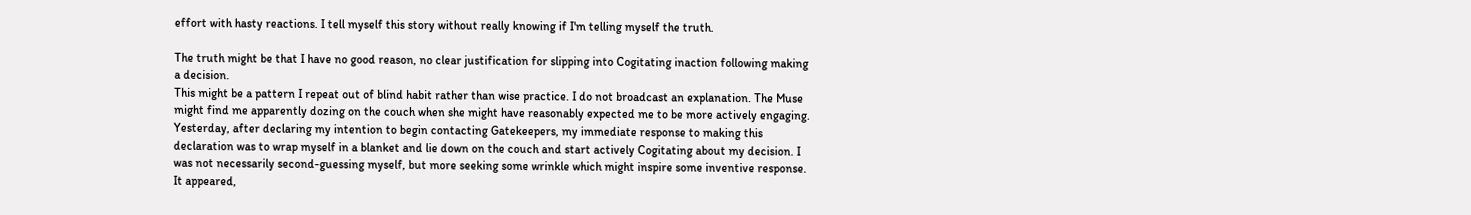effort with hasty reactions. I tell myself this story without really knowing if I'm telling myself the truth.

The truth might be that I have no good reason, no clear justification for slipping into Cogitating inaction following making a decision.
This might be a pattern I repeat out of blind habit rather than wise practice. I do not broadcast an explanation. The Muse might find me apparently dozing on the couch when she might have reasonably expected me to be more actively engaging. Yesterday, after declaring my intention to begin contacting Gatekeepers, my immediate response to making this declaration was to wrap myself in a blanket and lie down on the couch and start actively Cogitating about my decision. I was not necessarily second-guessing myself, but more seeking some wrinkle which might inspire some inventive response. It appeared,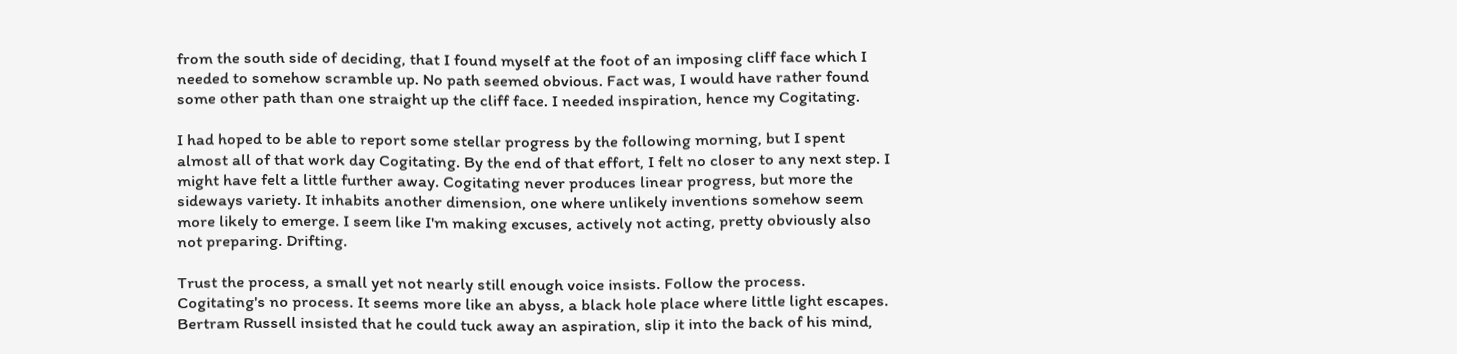from the south side of deciding, that I found myself at the foot of an imposing cliff face which I needed to somehow scramble up. No path seemed obvious. Fact was, I would have rather found some other path than one straight up the cliff face. I needed inspiration, hence my Cogitating.

I had hoped to be able to report some stellar progress by the following morning, but I spent almost all of that work day Cogitating. By the end of that effort, I felt no closer to any next step. I might have felt a little further away. Cogitating never produces linear progress, but more the sideways variety. It inhabits another dimension, one where unlikely inventions somehow seem more likely to emerge. I seem like I'm making excuses, actively not acting, pretty obviously also not preparing. Drifting.

Trust the process, a small yet not nearly still enough voice insists. Follow the process. Cogitating's no process. It seems more like an abyss, a black hole place where little light escapes. Bertram Russell insisted that he could tuck away an aspiration, slip it into the back of his mind,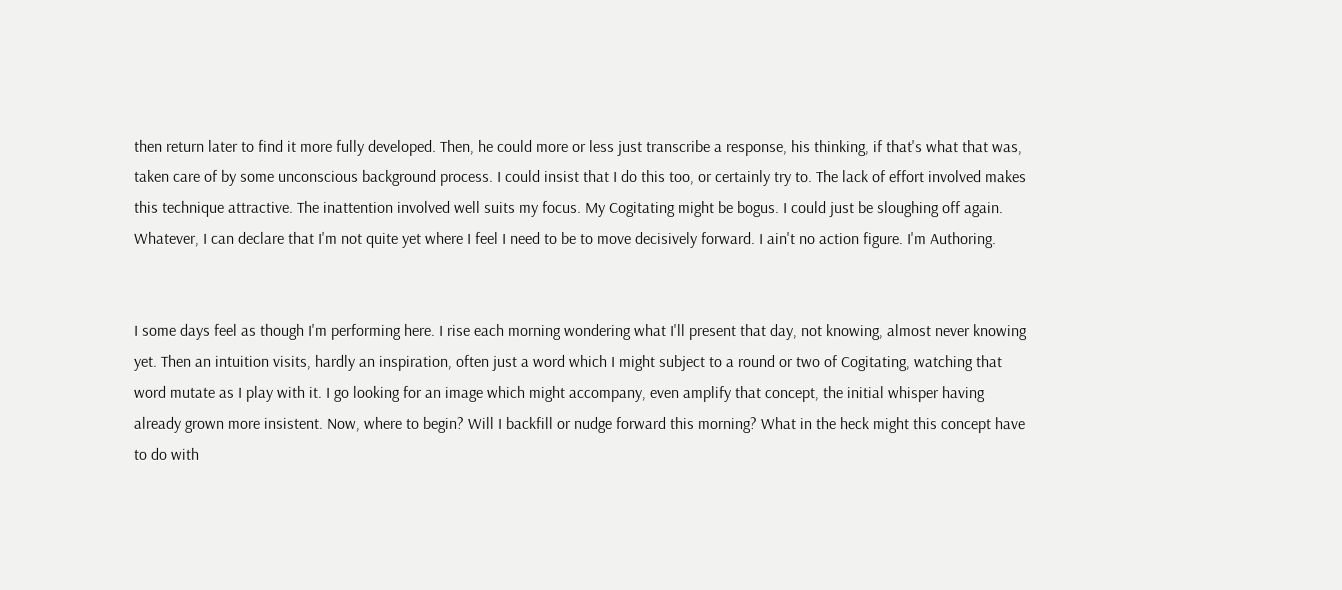then return later to find it more fully developed. Then, he could more or less just transcribe a response, his thinking, if that's what that was, taken care of by some unconscious background process. I could insist that I do this too, or certainly try to. The lack of effort involved makes this technique attractive. The inattention involved well suits my focus. My Cogitating might be bogus. I could just be sloughing off again. Whatever, I can declare that I'm not quite yet where I feel I need to be to move decisively forward. I ain't no action figure. I'm Authoring.


I some days feel as though I'm performing here. I rise each morning wondering what I'll present that day, not knowing, almost never knowing yet. Then an intuition visits, hardly an inspiration, often just a word which I might subject to a round or two of Cogitating, watching that word mutate as I play with it. I go looking for an image which might accompany, even amplify that concept, the initial whisper having already grown more insistent. Now, where to begin? Will I backfill or nudge forward this morning? What in the heck might this concept have to do with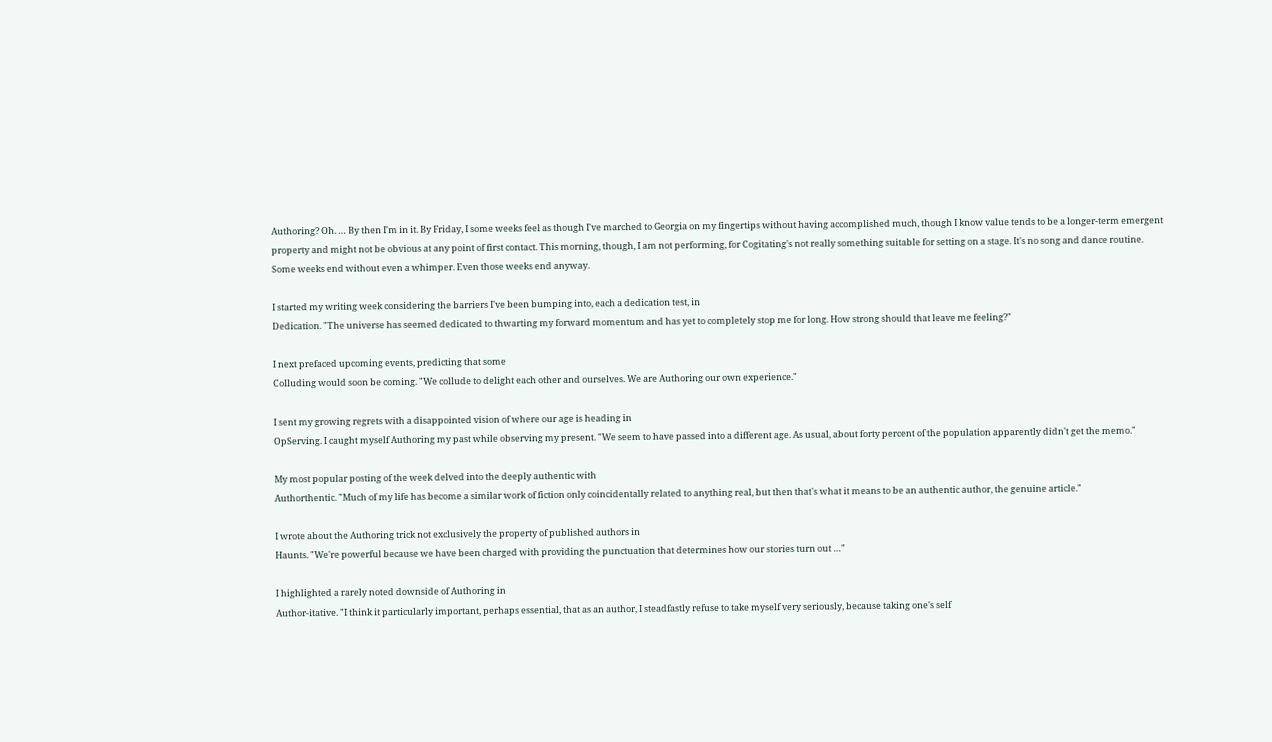Authoring? Oh. … By then I'm in it. By Friday, I some weeks feel as though I've marched to Georgia on my fingertips without having accomplished much, though I know value tends to be a longer-term emergent property and might not be obvious at any point of first contact. This morning, though, I am not performing, for Cogitating's not really something suitable for setting on a stage. It's no song and dance routine. Some weeks end without even a whimper. Even those weeks end anyway.

I started my writing week considering the barriers I've been bumping into, each a dedication test, in
Dedication. "The universe has seemed dedicated to thwarting my forward momentum and has yet to completely stop me for long. How strong should that leave me feeling?"

I next prefaced upcoming events, predicting that some
Colluding would soon be coming. "We collude to delight each other and ourselves. We are Authoring our own experience."

I sent my growing regrets with a disappointed vision of where our age is heading in
OpServing. I caught myself Authoring my past while observing my present. "We seem to have passed into a different age. As usual, about forty percent of the population apparently didn't get the memo."

My most popular posting of the week delved into the deeply authentic with
Authorthentic. "Much of my life has become a similar work of fiction only coincidentally related to anything real, but then that's what it means to be an authentic author, the genuine article."

I wrote about the Authoring trick not exclusively the property of published authors in
Haunts. "We're powerful because we have been charged with providing the punctuation that determines how our stories turn out …"

I highlighted a rarely noted downside of Authoring in
Author-itative. "I think it particularly important, perhaps essential, that as an author, I steadfastly refuse to take myself very seriously, because taking one's self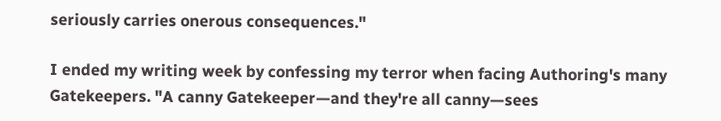seriously carries onerous consequences."

I ended my writing week by confessing my terror when facing Authoring's many
Gatekeepers. "A canny Gatekeeper—and they're all canny—sees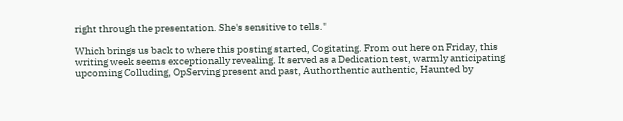right through the presentation. She's sensitive to tells."

Which brings us back to where this posting started, Cogitating. From out here on Friday, this writing week seems exceptionally revealing. It served as a Dedication test, warmly anticipating upcoming Colluding, OpServing present and past, Authorthentic authentic, Haunted by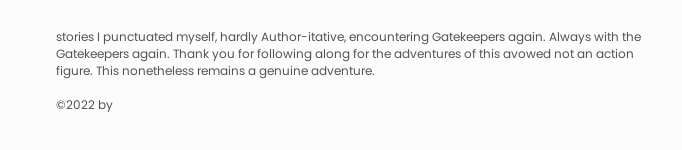stories I punctuated myself, hardly Author-itative, encountering Gatekeepers again. Always with the Gatekeepers again. Thank you for following along for the adventures of this avowed not an action figure. This nonetheless remains a genuine adventure.

©2022 by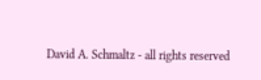David A. Schmaltz - all rights reserved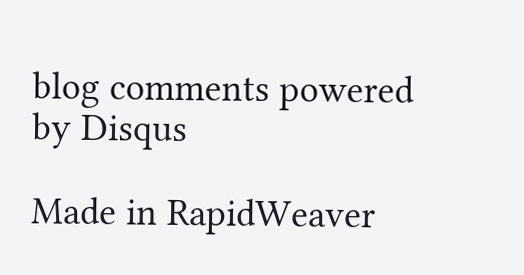blog comments powered by Disqus

Made in RapidWeaver